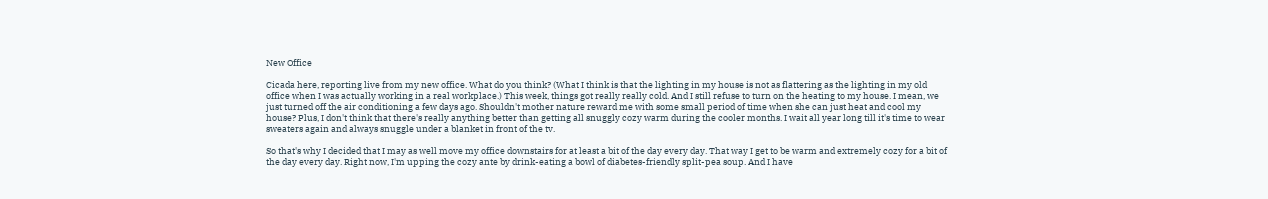New Office

Cicada here, reporting live from my new office. What do you think? (What I think is that the lighting in my house is not as flattering as the lighting in my old office when I was actually working in a real workplace.) This week, things got really really cold. And I still refuse to turn on the heating to my house. I mean, we just turned off the air conditioning a few days ago. Shouldn't mother nature reward me with some small period of time when she can just heat and cool my house? Plus, I don't think that there's really anything better than getting all snuggly cozy warm during the cooler months. I wait all year long till it's time to wear sweaters again and always snuggle under a blanket in front of the tv.

So that's why I decided that I may as well move my office downstairs for at least a bit of the day every day. That way I get to be warm and extremely cozy for a bit of the day every day. Right now, I'm upping the cozy ante by drink-eating a bowl of diabetes-friendly split-pea soup. And I have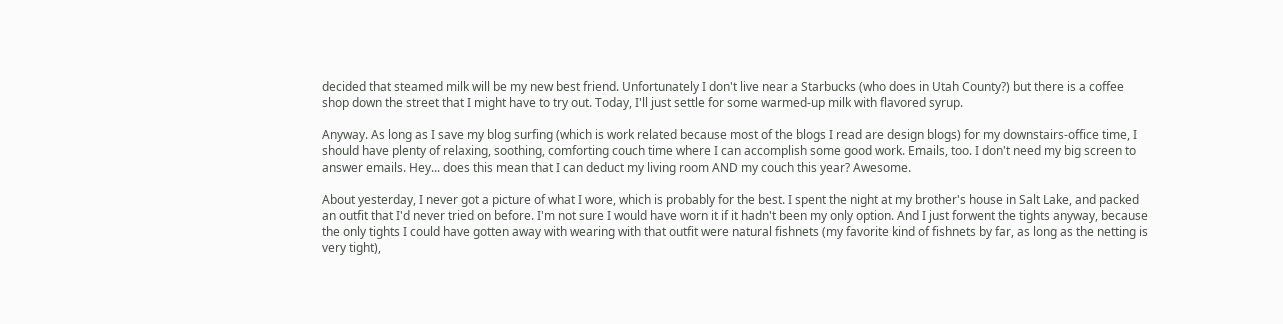decided that steamed milk will be my new best friend. Unfortunately I don't live near a Starbucks (who does in Utah County?) but there is a coffee shop down the street that I might have to try out. Today, I'll just settle for some warmed-up milk with flavored syrup.

Anyway. As long as I save my blog surfing (which is work related because most of the blogs I read are design blogs) for my downstairs-office time, I should have plenty of relaxing, soothing, comforting couch time where I can accomplish some good work. Emails, too. I don't need my big screen to answer emails. Hey... does this mean that I can deduct my living room AND my couch this year? Awesome.

About yesterday, I never got a picture of what I wore, which is probably for the best. I spent the night at my brother's house in Salt Lake, and packed an outfit that I'd never tried on before. I'm not sure I would have worn it if it hadn't been my only option. And I just forwent the tights anyway, because the only tights I could have gotten away with wearing with that outfit were natural fishnets (my favorite kind of fishnets by far, as long as the netting is very tight),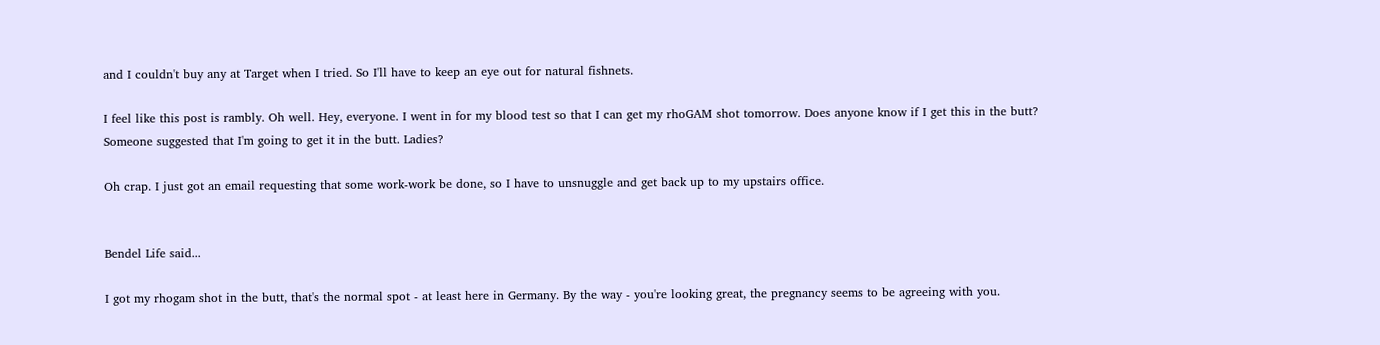and I couldn't buy any at Target when I tried. So I'll have to keep an eye out for natural fishnets.

I feel like this post is rambly. Oh well. Hey, everyone. I went in for my blood test so that I can get my rhoGAM shot tomorrow. Does anyone know if I get this in the butt? Someone suggested that I'm going to get it in the butt. Ladies?

Oh crap. I just got an email requesting that some work-work be done, so I have to unsnuggle and get back up to my upstairs office.


Bendel Life said...

I got my rhogam shot in the butt, that's the normal spot - at least here in Germany. By the way - you're looking great, the pregnancy seems to be agreeing with you.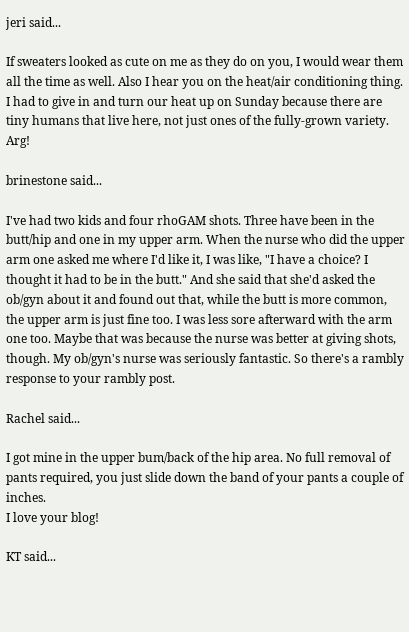jeri said...

If sweaters looked as cute on me as they do on you, I would wear them all the time as well. Also I hear you on the heat/air conditioning thing. I had to give in and turn our heat up on Sunday because there are tiny humans that live here, not just ones of the fully-grown variety. Arg!

brinestone said...

I've had two kids and four rhoGAM shots. Three have been in the butt/hip and one in my upper arm. When the nurse who did the upper arm one asked me where I'd like it, I was like, "I have a choice? I thought it had to be in the butt." And she said that she'd asked the ob/gyn about it and found out that, while the butt is more common, the upper arm is just fine too. I was less sore afterward with the arm one too. Maybe that was because the nurse was better at giving shots, though. My ob/gyn's nurse was seriously fantastic. So there's a rambly response to your rambly post.

Rachel said...

I got mine in the upper bum/back of the hip area. No full removal of pants required, you just slide down the band of your pants a couple of inches.
I love your blog!

KT said...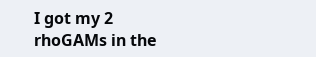I got my 2 rhoGAMs in the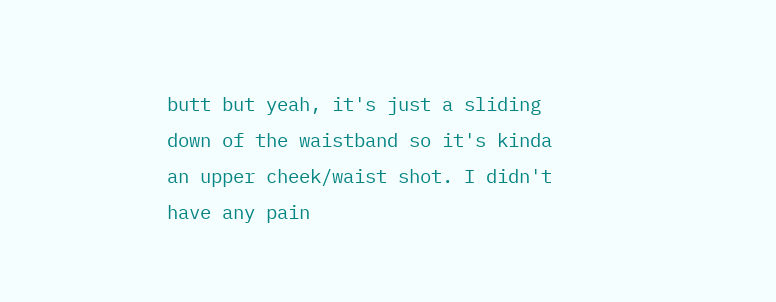butt but yeah, it's just a sliding down of the waistband so it's kinda an upper cheek/waist shot. I didn't have any pain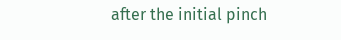after the initial pinch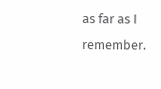as far as I remember.